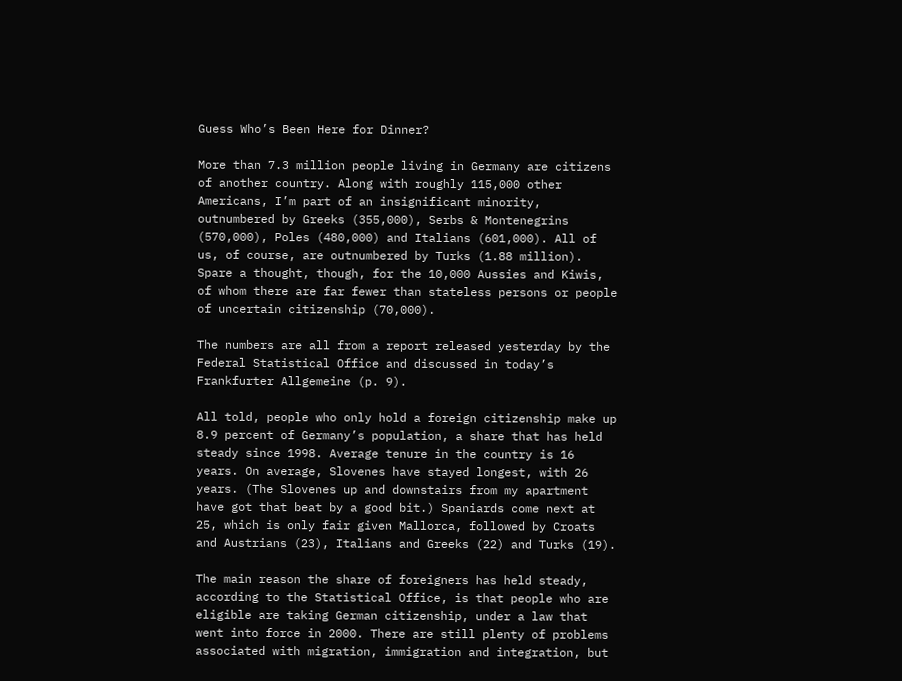Guess Who’s Been Here for Dinner?

More than 7.3 million people living in Germany are citizens of another country. Along with roughly 115,000 other Americans, I’m part of an insignificant minority, outnumbered by Greeks (355,000), Serbs & Montenegrins (570,000), Poles (480,000) and Italians (601,000). All of us, of course, are outnumbered by Turks (1.88 million). Spare a thought, though, for the 10,000 Aussies and Kiwis, of whom there are far fewer than stateless persons or people of uncertain citizenship (70,000).

The numbers are all from a report released yesterday by the Federal Statistical Office and discussed in today’s Frankfurter Allgemeine (p. 9).

All told, people who only hold a foreign citizenship make up 8.9 percent of Germany’s population, a share that has held steady since 1998. Average tenure in the country is 16 years. On average, Slovenes have stayed longest, with 26 years. (The Slovenes up and downstairs from my apartment have got that beat by a good bit.) Spaniards come next at 25, which is only fair given Mallorca, followed by Croats and Austrians (23), Italians and Greeks (22) and Turks (19).

The main reason the share of foreigners has held steady, according to the Statistical Office, is that people who are eligible are taking German citizenship, under a law that went into force in 2000. There are still plenty of problems associated with migration, immigration and integration, but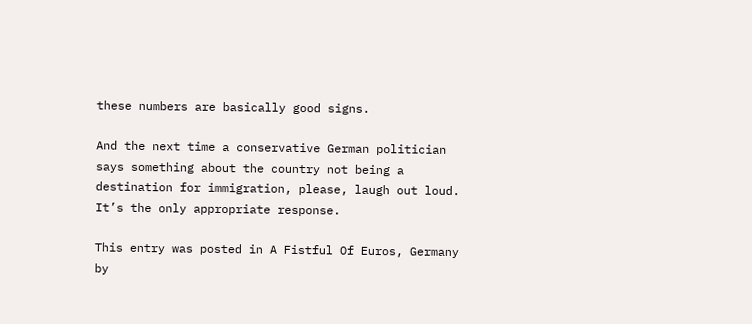these numbers are basically good signs.

And the next time a conservative German politician says something about the country not being a destination for immigration, please, laugh out loud. It’s the only appropriate response.

This entry was posted in A Fistful Of Euros, Germany by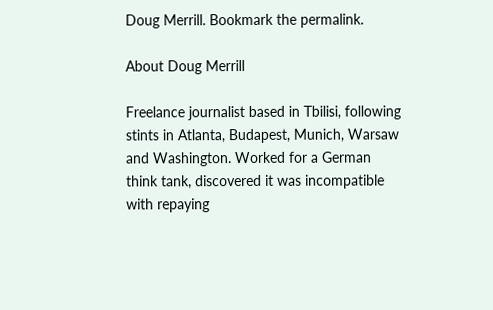Doug Merrill. Bookmark the permalink.

About Doug Merrill

Freelance journalist based in Tbilisi, following stints in Atlanta, Budapest, Munich, Warsaw and Washington. Worked for a German think tank, discovered it was incompatible with repaying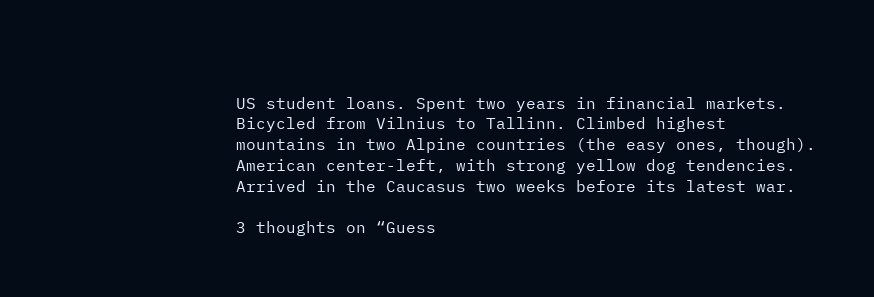US student loans. Spent two years in financial markets. Bicycled from Vilnius to Tallinn. Climbed highest mountains in two Alpine countries (the easy ones, though). American center-left, with strong yellow dog tendencies. Arrived in the Caucasus two weeks before its latest war.

3 thoughts on “Guess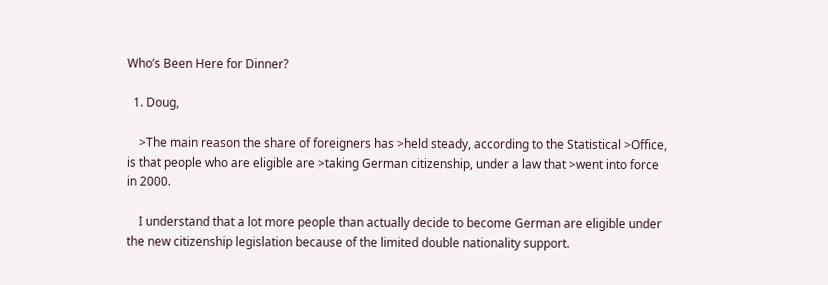Who’s Been Here for Dinner?

  1. Doug,

    >The main reason the share of foreigners has >held steady, according to the Statistical >Office, is that people who are eligible are >taking German citizenship, under a law that >went into force in 2000.

    I understand that a lot more people than actually decide to become German are eligible under the new citizenship legislation because of the limited double nationality support.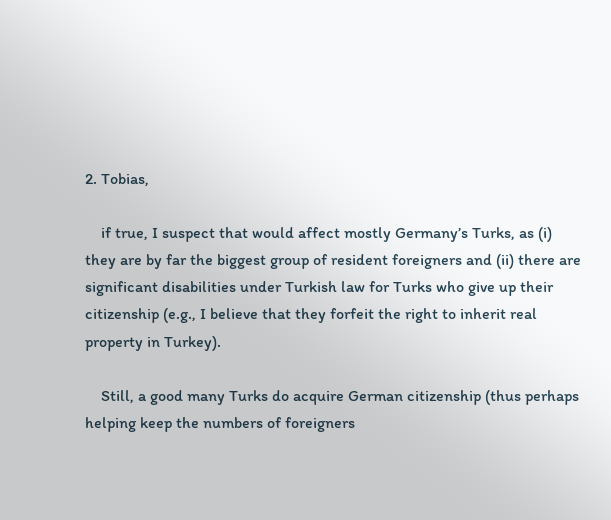2. Tobias,

    if true, I suspect that would affect mostly Germany’s Turks, as (i) they are by far the biggest group of resident foreigners and (ii) there are significant disabilities under Turkish law for Turks who give up their citizenship (e.g., I believe that they forfeit the right to inherit real property in Turkey).

    Still, a good many Turks do acquire German citizenship (thus perhaps helping keep the numbers of foreigners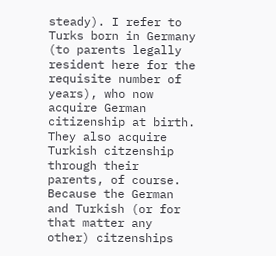steady). I refer to Turks born in Germany (to parents legally resident here for the requisite number of years), who now acquire German citizenship at birth. They also acquire Turkish citzenship through their parents, of course. Because the German and Turkish (or for that matter any other) citzenships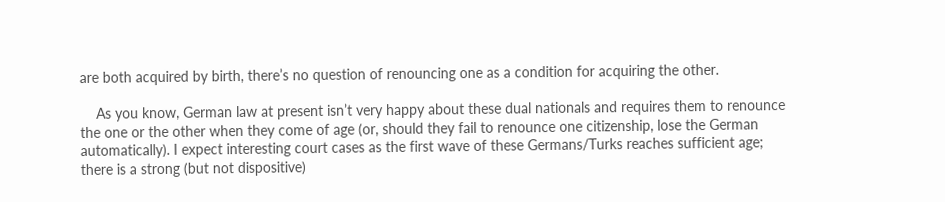are both acquired by birth, there’s no question of renouncing one as a condition for acquiring the other.

    As you know, German law at present isn’t very happy about these dual nationals and requires them to renounce the one or the other when they come of age (or, should they fail to renounce one citizenship, lose the German automatically). I expect interesting court cases as the first wave of these Germans/Turks reaches sufficient age; there is a strong (but not dispositive)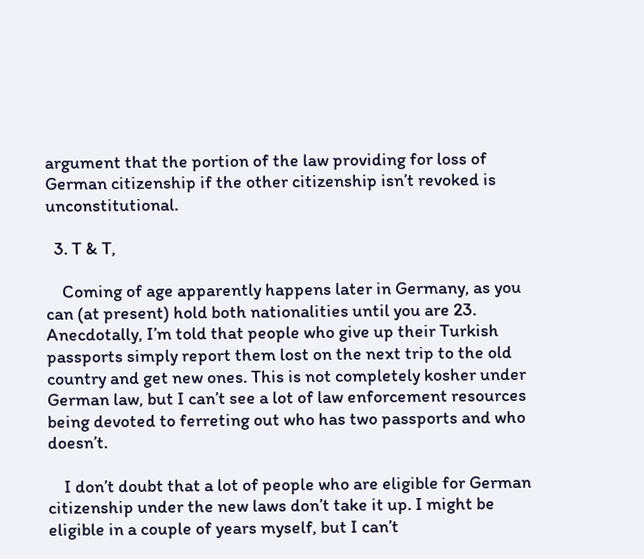argument that the portion of the law providing for loss of German citizenship if the other citizenship isn’t revoked is unconstitutional.

  3. T & T,

    Coming of age apparently happens later in Germany, as you can (at present) hold both nationalities until you are 23. Anecdotally, I’m told that people who give up their Turkish passports simply report them lost on the next trip to the old country and get new ones. This is not completely kosher under German law, but I can’t see a lot of law enforcement resources being devoted to ferreting out who has two passports and who doesn’t.

    I don’t doubt that a lot of people who are eligible for German citizenship under the new laws don’t take it up. I might be eligible in a couple of years myself, but I can’t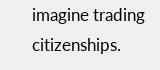imagine trading citizenships.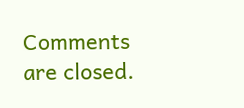Comments are closed.